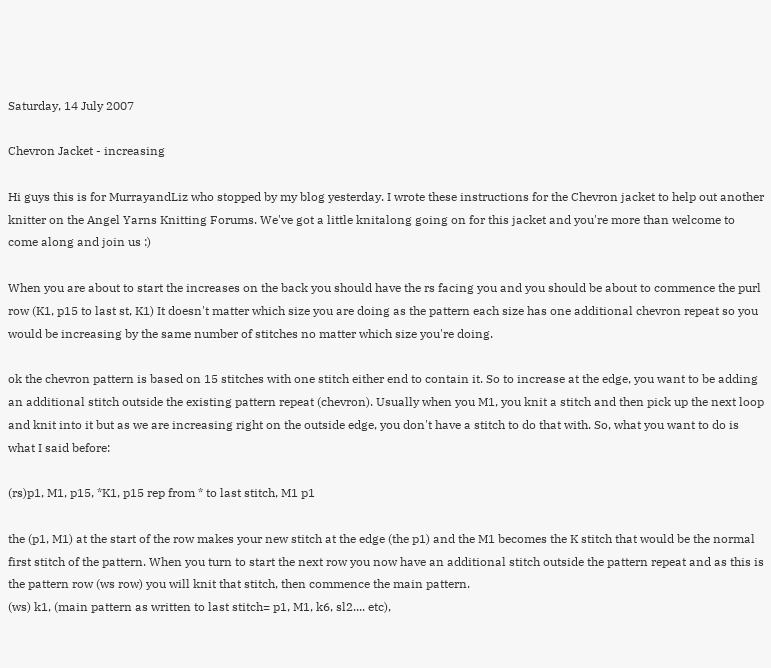Saturday, 14 July 2007

Chevron Jacket - increasing

Hi guys this is for MurrayandLiz who stopped by my blog yesterday. I wrote these instructions for the Chevron jacket to help out another knitter on the Angel Yarns Knitting Forums. We've got a little knitalong going on for this jacket and you're more than welcome to come along and join us :)

When you are about to start the increases on the back you should have the rs facing you and you should be about to commence the purl row (K1, p15 to last st, K1) It doesn't matter which size you are doing as the pattern each size has one additional chevron repeat so you would be increasing by the same number of stitches no matter which size you're doing.

ok the chevron pattern is based on 15 stitches with one stitch either end to contain it. So to increase at the edge, you want to be adding an additional stitch outside the existing pattern repeat (chevron). Usually when you M1, you knit a stitch and then pick up the next loop and knit into it but as we are increasing right on the outside edge, you don't have a stitch to do that with. So, what you want to do is what I said before:

(rs)p1, M1, p15, *K1, p15 rep from * to last stitch, M1 p1

the (p1, M1) at the start of the row makes your new stitch at the edge (the p1) and the M1 becomes the K stitch that would be the normal first stitch of the pattern. When you turn to start the next row you now have an additional stitch outside the pattern repeat and as this is the pattern row (ws row) you will knit that stitch, then commence the main pattern.
(ws) k1, (main pattern as written to last stitch= p1, M1, k6, sl2.... etc),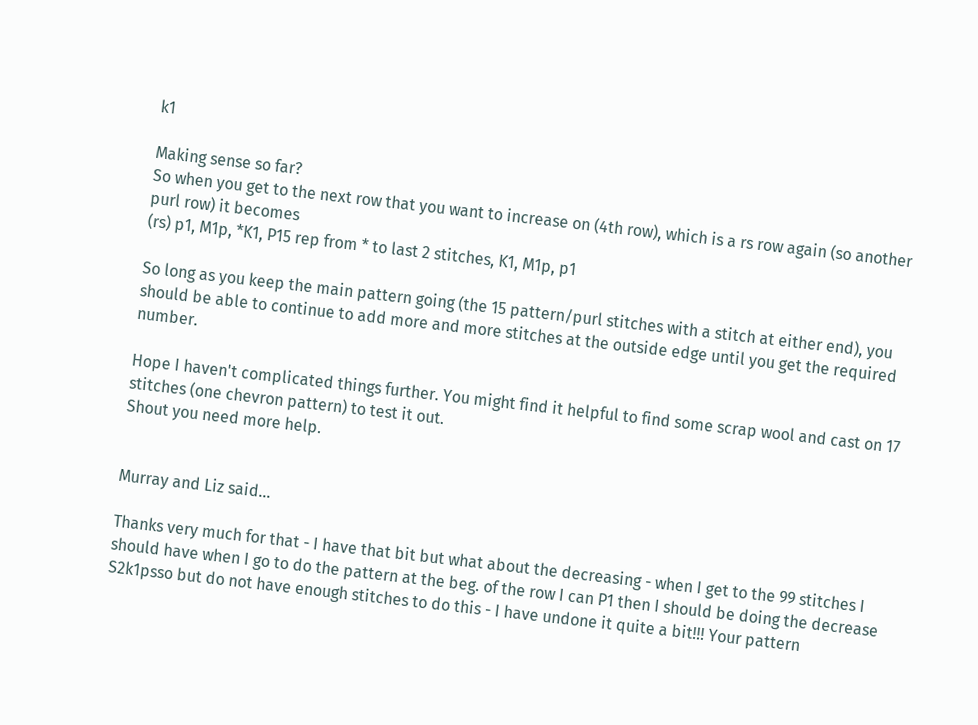k1

Making sense so far?
So when you get to the next row that you want to increase on (4th row), which is a rs row again (so another purl row) it becomes
(rs) p1, M1p, *K1, P15 rep from * to last 2 stitches, K1, M1p, p1

So long as you keep the main pattern going (the 15 pattern/purl stitches with a stitch at either end), you should be able to continue to add more and more stitches at the outside edge until you get the required number.

Hope I haven't complicated things further. You might find it helpful to find some scrap wool and cast on 17 stitches (one chevron pattern) to test it out.
Shout you need more help.


Murray and Liz said...

Thanks very much for that - I have that bit but what about the decreasing - when I get to the 99 stitches I should have when I go to do the pattern at the beg. of the row I can P1 then I should be doing the decrease S2k1psso but do not have enough stitches to do this - I have undone it quite a bit!!! Your pattern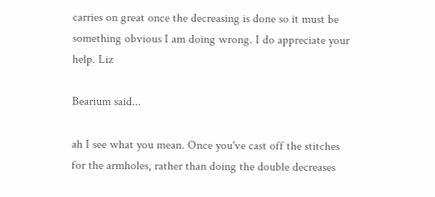carries on great once the decreasing is done so it must be something obvious I am doing wrong. I do appreciate your help. Liz

Bearium said...

ah I see what you mean. Once you've cast off the stitches for the armholes, rather than doing the double decreases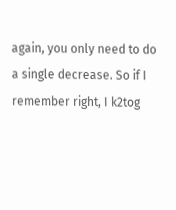again, you only need to do a single decrease. So if I remember right, I k2tog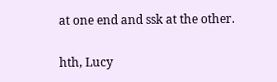at one end and ssk at the other.

hth, Lucy